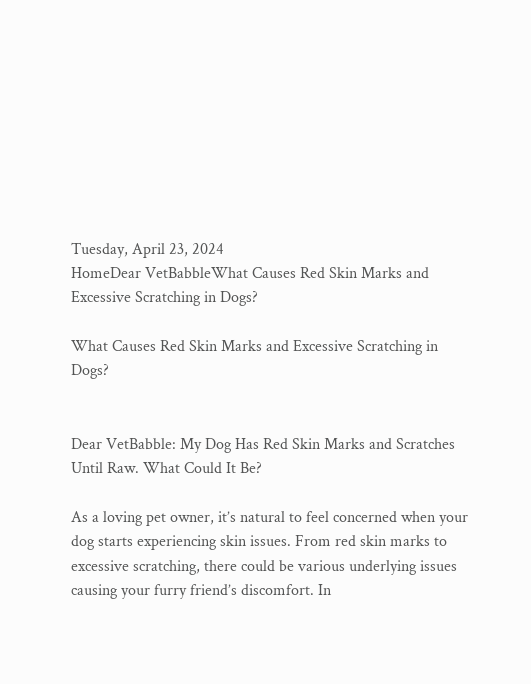Tuesday, April 23, 2024
HomeDear VetBabbleWhat Causes Red Skin Marks and Excessive Scratching in Dogs?

What Causes Red Skin Marks and Excessive Scratching in Dogs?


Dear VetBabble: My Dog Has Red Skin Marks and Scratches Until Raw. What Could It Be?

As a loving pet owner, it’s natural to feel concerned when your dog starts experiencing skin issues. From red skin marks to excessive scratching, there could be various underlying issues causing your furry friend’s discomfort. In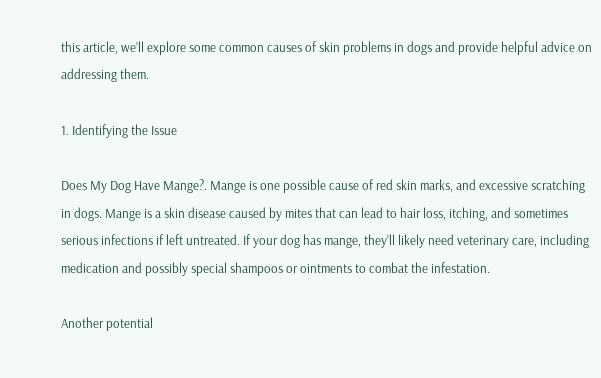this article, we’ll explore some common causes of skin problems in dogs and provide helpful advice on addressing them.

1. Identifying the Issue

Does My Dog Have Mange?. Mange is one possible cause of red skin marks, and excessive scratching in dogs. Mange is a skin disease caused by mites that can lead to hair loss, itching, and sometimes serious infections if left untreated. If your dog has mange, they’ll likely need veterinary care, including medication and possibly special shampoos or ointments to combat the infestation.

Another potential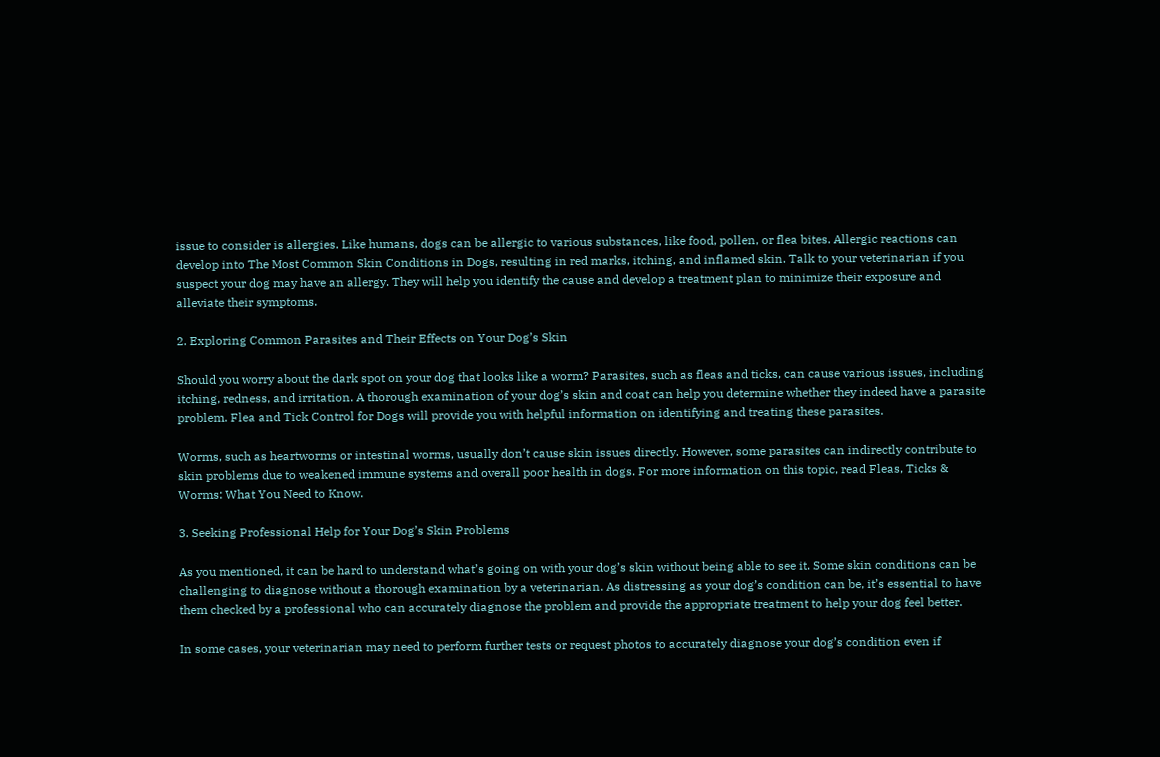issue to consider is allergies. Like humans, dogs can be allergic to various substances, like food, pollen, or flea bites. Allergic reactions can develop into The Most Common Skin Conditions in Dogs, resulting in red marks, itching, and inflamed skin. Talk to your veterinarian if you suspect your dog may have an allergy. They will help you identify the cause and develop a treatment plan to minimize their exposure and alleviate their symptoms.

2. Exploring Common Parasites and Their Effects on Your Dog’s Skin

Should you worry about the dark spot on your dog that looks like a worm? Parasites, such as fleas and ticks, can cause various issues, including itching, redness, and irritation. A thorough examination of your dog’s skin and coat can help you determine whether they indeed have a parasite problem. Flea and Tick Control for Dogs will provide you with helpful information on identifying and treating these parasites.

Worms, such as heartworms or intestinal worms, usually don’t cause skin issues directly. However, some parasites can indirectly contribute to skin problems due to weakened immune systems and overall poor health in dogs. For more information on this topic, read Fleas, Ticks & Worms: What You Need to Know.

3. Seeking Professional Help for Your Dog’s Skin Problems

As you mentioned, it can be hard to understand what’s going on with your dog’s skin without being able to see it. Some skin conditions can be challenging to diagnose without a thorough examination by a veterinarian. As distressing as your dog’s condition can be, it’s essential to have them checked by a professional who can accurately diagnose the problem and provide the appropriate treatment to help your dog feel better.

In some cases, your veterinarian may need to perform further tests or request photos to accurately diagnose your dog’s condition even if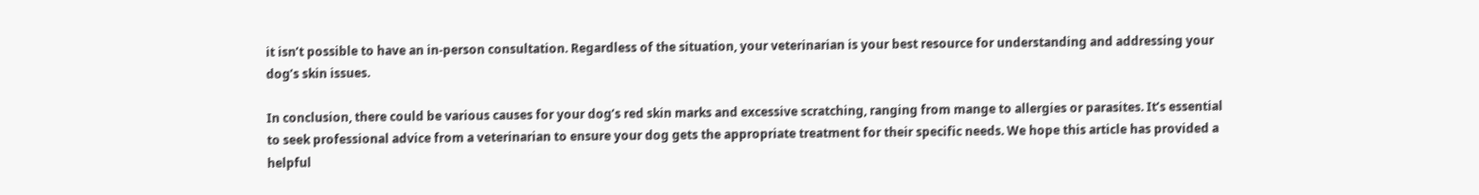it isn’t possible to have an in-person consultation. Regardless of the situation, your veterinarian is your best resource for understanding and addressing your dog’s skin issues.

In conclusion, there could be various causes for your dog’s red skin marks and excessive scratching, ranging from mange to allergies or parasites. It’s essential to seek professional advice from a veterinarian to ensure your dog gets the appropriate treatment for their specific needs. We hope this article has provided a helpful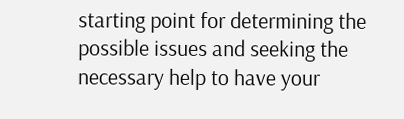starting point for determining the possible issues and seeking the necessary help to have your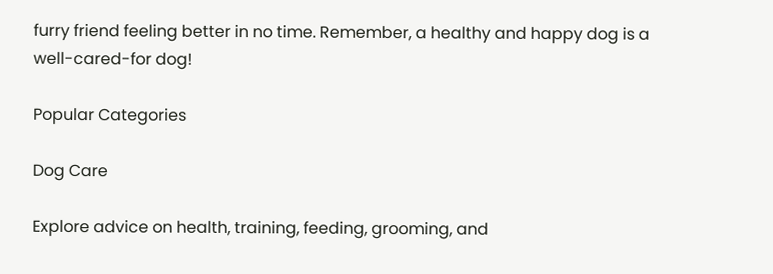furry friend feeling better in no time. Remember, a healthy and happy dog is a well-cared-for dog!

Popular Categories

Dog Care

Explore advice on health, training, feeding, grooming, and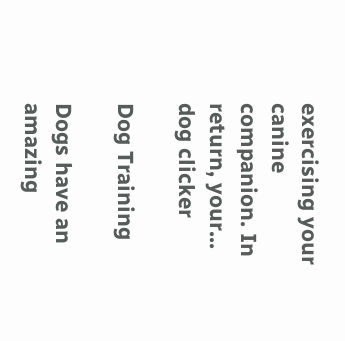exercising your canine companion. In return, your...
dog clicker

Dog Training

Dogs have an amazing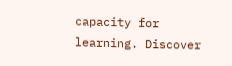capacity for learning. Discover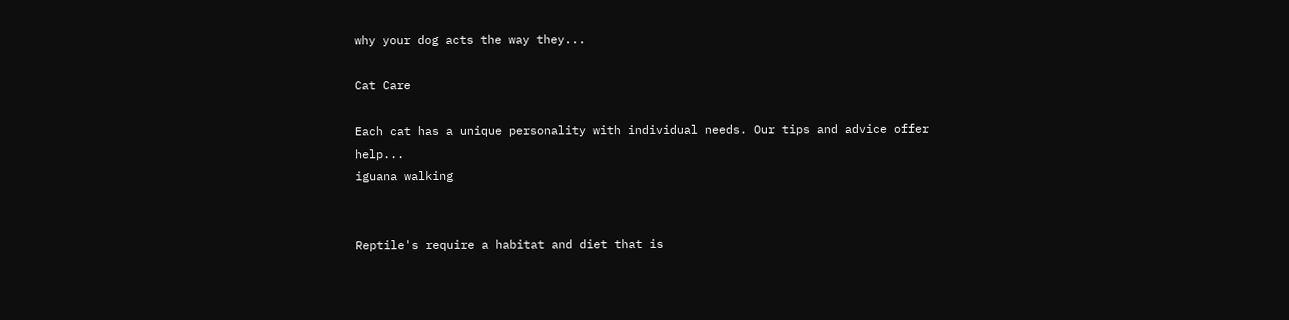why your dog acts the way they...

Cat Care

Each cat has a unique personality with individual needs. Our tips and advice offer help...
iguana walking


Reptile's require a habitat and diet that is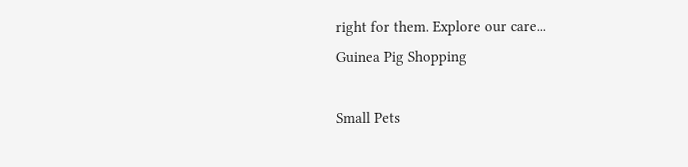right for them. Explore our care...
Guinea Pig Shopping

Small Pets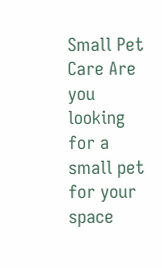Small Pet Care Are you looking for a small pet for your space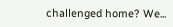challenged home? We...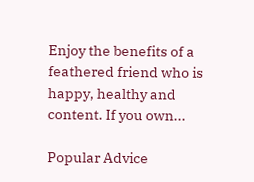Enjoy the benefits of a feathered friend who is happy, healthy and content. If you own...

Popular Advice